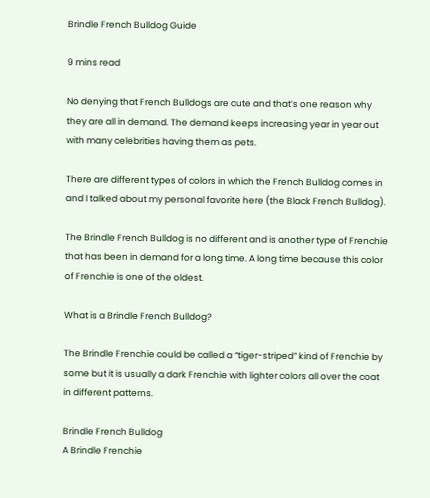Brindle French Bulldog Guide

9 mins read

No denying that French Bulldogs are cute and that’s one reason why they are all in demand. The demand keeps increasing year in year out with many celebrities having them as pets.

There are different types of colors in which the French Bulldog comes in and I talked about my personal favorite here (the Black French Bulldog).

The Brindle French Bulldog is no different and is another type of Frenchie that has been in demand for a long time. A long time because this color of Frenchie is one of the oldest.

What is a Brindle French Bulldog?

The Brindle Frenchie could be called a “tiger-striped” kind of Frenchie by some but it is usually a dark Frenchie with lighter colors all over the coat in different patterns.

Brindle French Bulldog
A Brindle Frenchie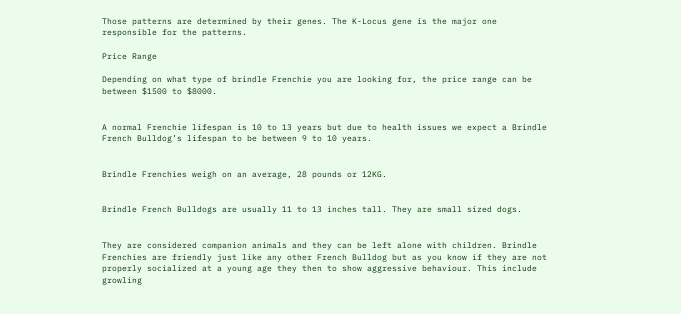Those patterns are determined by their genes. The K-Locus gene is the major one responsible for the patterns.

Price Range

Depending on what type of brindle Frenchie you are looking for, the price range can be between $1500 to $8000.


A normal Frenchie lifespan is 10 to 13 years but due to health issues we expect a Brindle French Bulldog’s lifespan to be between 9 to 10 years.


Brindle Frenchies weigh on an average, 28 pounds or 12KG.


Brindle French Bulldogs are usually 11 to 13 inches tall. They are small sized dogs.


They are considered companion animals and they can be left alone with children. Brindle Frenchies are friendly just like any other French Bulldog but as you know if they are not properly socialized at a young age they then to show aggressive behaviour. This include growling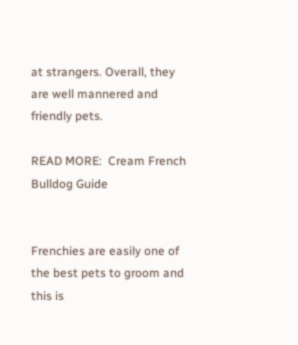at strangers. Overall, they are well mannered and friendly pets.

READ MORE:  Cream French Bulldog Guide


Frenchies are easily one of the best pets to groom and this is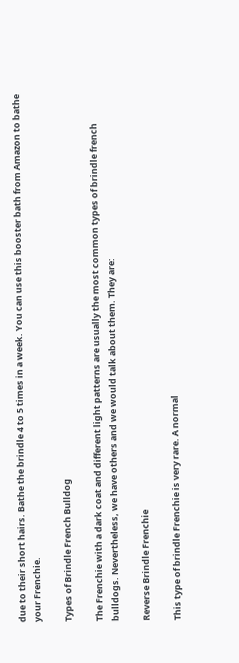due to their short hairs. Bathe the brindle 4 to 5 times in a week. You can use this booster bath from Amazon to bathe your Frenchie.

Types of Brindle French Bulldog

The Frenchie with a dark coat and different light patterns are usually the most common types of brindle french bulldogs. Nevertheless, we have others and we would talk about them. They are:

Reverse Brindle Frenchie

This type of brindle Frenchie is very rare. A normal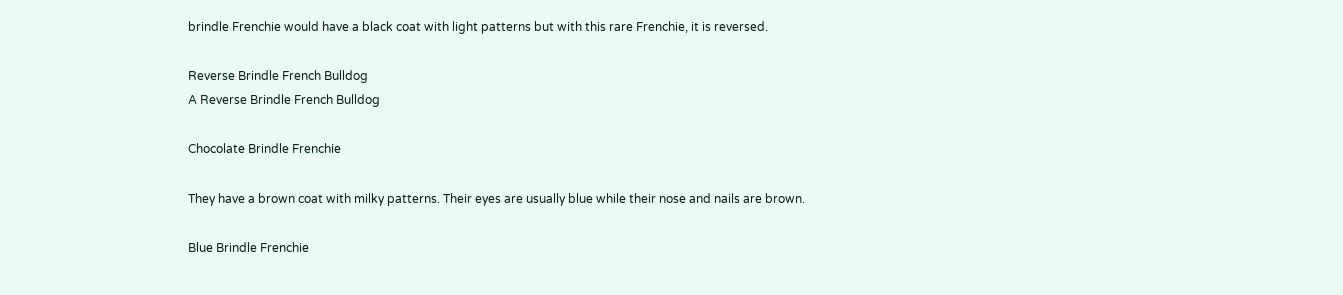brindle Frenchie would have a black coat with light patterns but with this rare Frenchie, it is reversed.

Reverse Brindle French Bulldog
A Reverse Brindle French Bulldog

Chocolate Brindle Frenchie

They have a brown coat with milky patterns. Their eyes are usually blue while their nose and nails are brown.

Blue Brindle Frenchie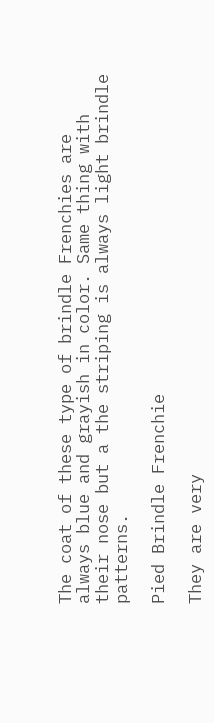The coat of these type of brindle Frenchies are always blue and grayish in color. Same thing with their nose but a the striping is always light brindle patterns.

Pied Brindle Frenchie

They are very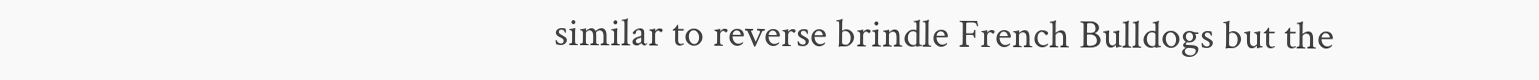similar to reverse brindle French Bulldogs but the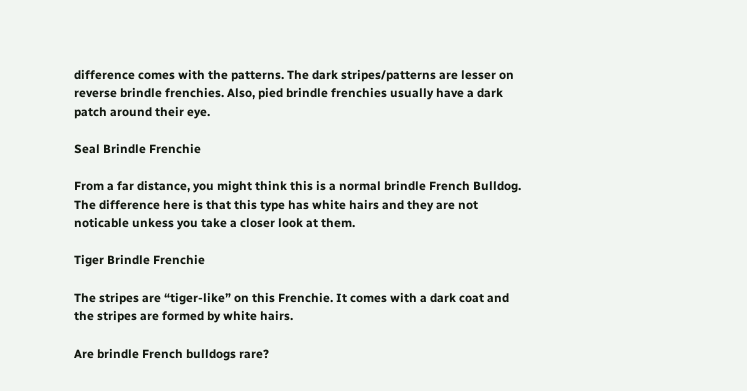difference comes with the patterns. The dark stripes/patterns are lesser on reverse brindle frenchies. Also, pied brindle frenchies usually have a dark patch around their eye.

Seal Brindle Frenchie

From a far distance, you might think this is a normal brindle French Bulldog. The difference here is that this type has white hairs and they are not noticable unkess you take a closer look at them.

Tiger Brindle Frenchie

The stripes are “tiger-like” on this Frenchie. It comes with a dark coat and the stripes are formed by white hairs.

Are brindle French bulldogs rare?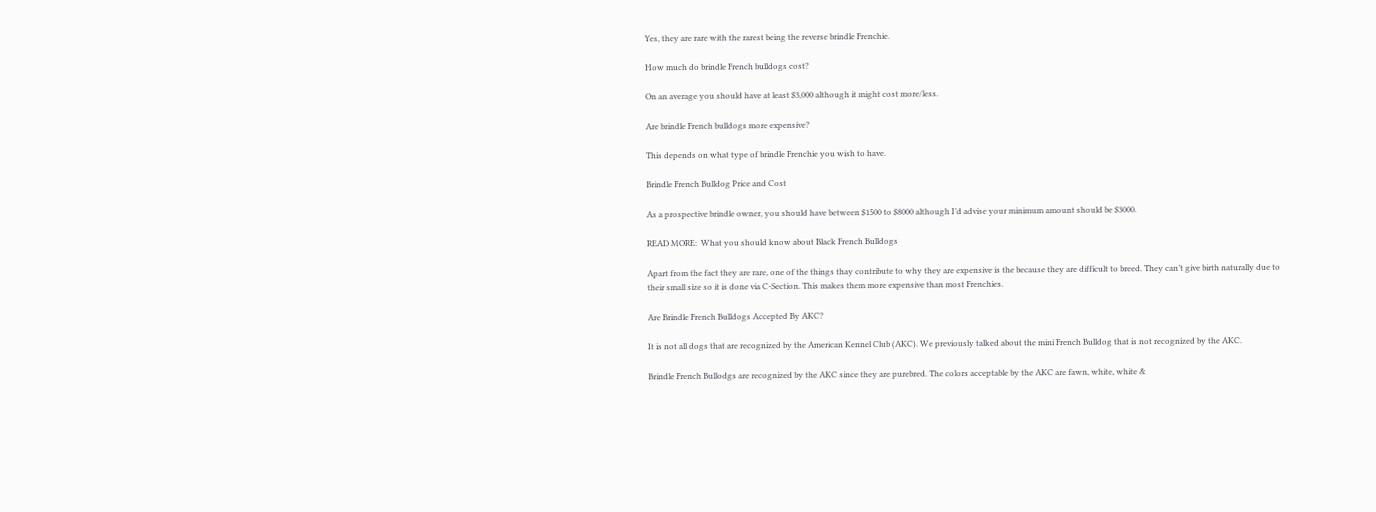Yes, they are rare with the rarest being the reverse brindle Frenchie.

How much do brindle French bulldogs cost?

On an average you should have at least $3,000 although it might cost more/less.

Are brindle French bulldogs more expensive?

This depends on what type of brindle Frenchie you wish to have.

Brindle French Bulldog Price and Cost

As a prospective brindle owner, you should have between $1500 to $8000 although I’d advise your minimum amount should be $3000.

READ MORE:  What you should know about Black French Bulldogs

Apart from the fact they are rare, one of the things thay contribute to why they are expensive is the because they are difficult to breed. They can’t give birth naturally due to their small size so it is done via C-Section. This makes them more expensive than most Frenchies.

Are Brindle French Bulldogs Accepted By AKC?

It is not all dogs that are recognized by the American Kennel Club (AKC). We previously talked about the mini French Bulldog that is not recognized by the AKC.

Brindle French Bullodgs are recognized by the AKC since they are purebred. The colors acceptable by the AKC are fawn, white, white &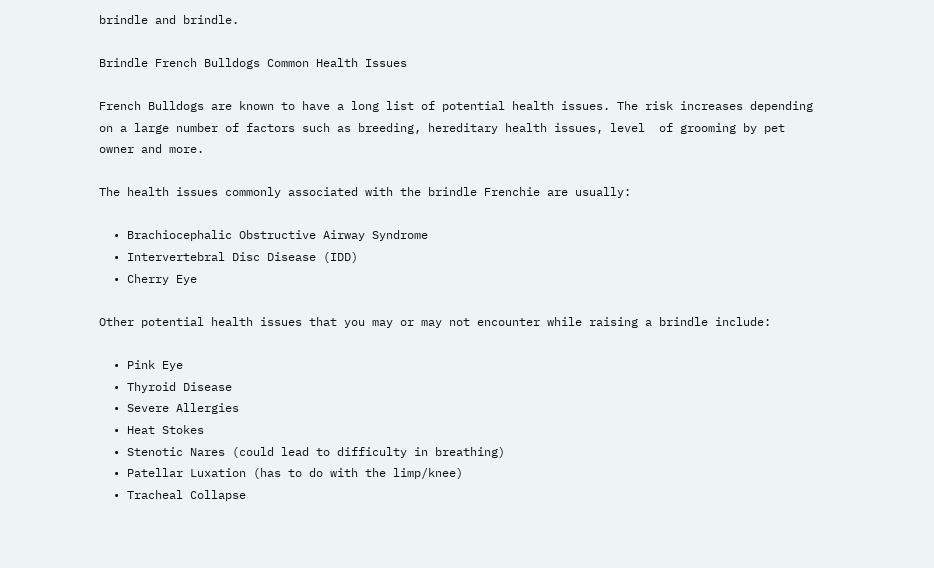brindle and brindle.

Brindle French Bulldogs Common Health Issues

French Bulldogs are known to have a long list of potential health issues. The risk increases depending on a large number of factors such as breeding, hereditary health issues, level  of grooming by pet owner and more.

The health issues commonly associated with the brindle Frenchie are usually:

  • Brachiocephalic Obstructive Airway Syndrome
  • Intervertebral Disc Disease (IDD)
  • Cherry Eye

Other potential health issues that you may or may not encounter while raising a brindle include:

  • Pink Eye
  • Thyroid Disease
  • Severe Allergies
  • Heat Stokes
  • Stenotic Nares (could lead to difficulty in breathing)
  • Patellar Luxation (has to do with the limp/knee)
  • Tracheal Collapse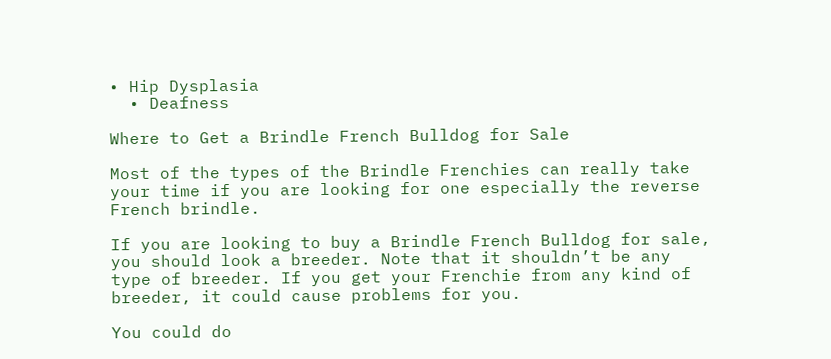• Hip Dysplasia
  • Deafness

Where to Get a Brindle French Bulldog for Sale

Most of the types of the Brindle Frenchies can really take your time if you are looking for one especially the reverse French brindle.

If you are looking to buy a Brindle French Bulldog for sale, you should look a breeder. Note that it shouldn’t be any type of breeder. If you get your Frenchie from any kind of breeder, it could cause problems for you.

You could do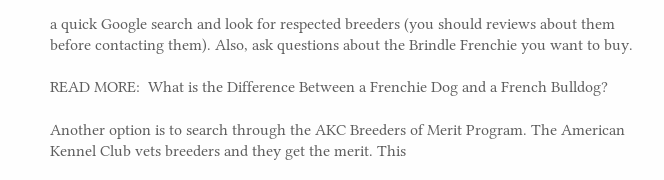a quick Google search and look for respected breeders (you should reviews about them before contacting them). Also, ask questions about the Brindle Frenchie you want to buy.

READ MORE:  What is the Difference Between a Frenchie Dog and a French Bulldog?

Another option is to search through the AKC Breeders of Merit Program. The American Kennel Club vets breeders and they get the merit. This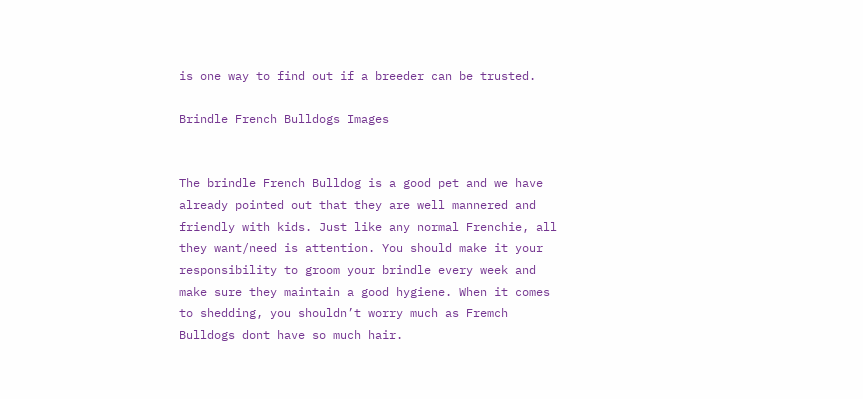is one way to find out if a breeder can be trusted.

Brindle French Bulldogs Images


The brindle French Bulldog is a good pet and we have already pointed out that they are well mannered and friendly with kids. Just like any normal Frenchie, all they want/need is attention. You should make it your responsibility to groom your brindle every week and make sure they maintain a good hygiene. When it comes to shedding, you shouldn’t worry much as Fremch Bulldogs dont have so much hair.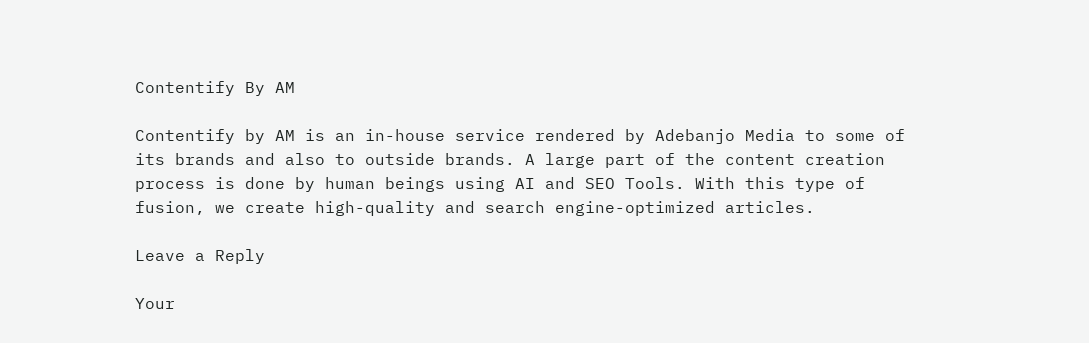Contentify By AM

Contentify by AM is an in-house service rendered by Adebanjo Media to some of its brands and also to outside brands. A large part of the content creation process is done by human beings using AI and SEO Tools. With this type of fusion, we create high-quality and search engine-optimized articles.

Leave a Reply

Your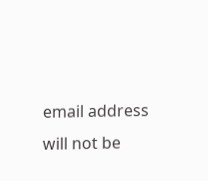email address will not be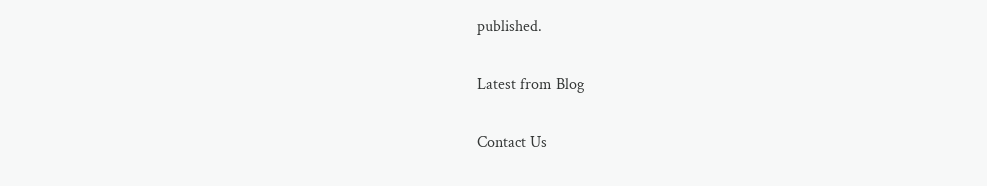published.

Latest from Blog

Contact Us